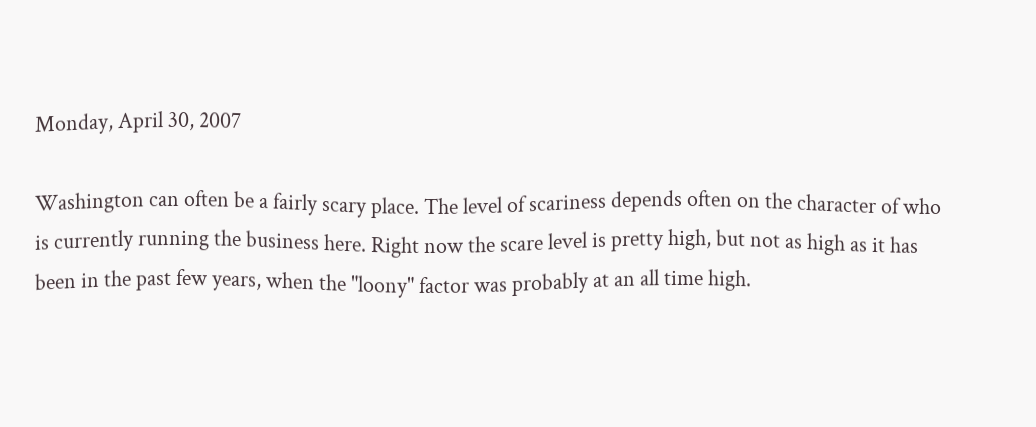Monday, April 30, 2007

Washington can often be a fairly scary place. The level of scariness depends often on the character of who is currently running the business here. Right now the scare level is pretty high, but not as high as it has been in the past few years, when the "loony" factor was probably at an all time high.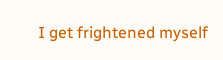I get frightened myself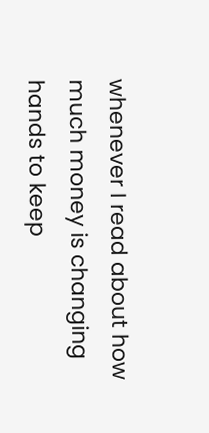whenever I read about how much money is changing hands to keep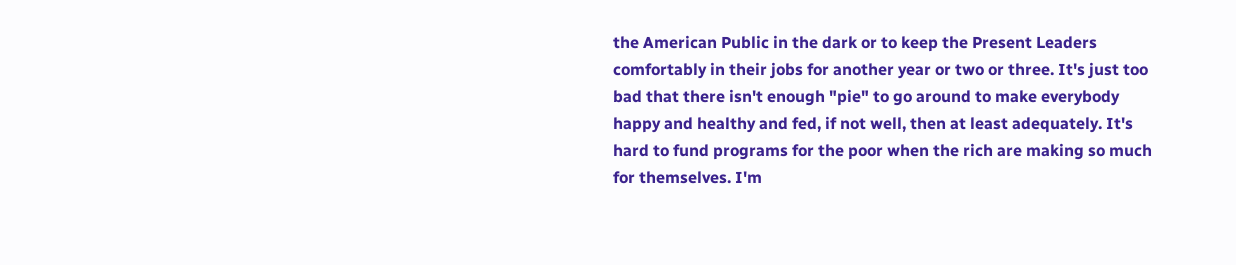the American Public in the dark or to keep the Present Leaders comfortably in their jobs for another year or two or three. It's just too bad that there isn't enough "pie" to go around to make everybody happy and healthy and fed, if not well, then at least adequately. It's hard to fund programs for the poor when the rich are making so much for themselves. I'm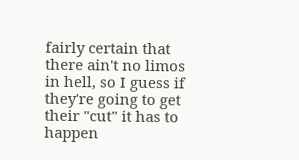fairly certain that there ain't no limos in hell, so I guess if they're going to get their "cut" it has to happen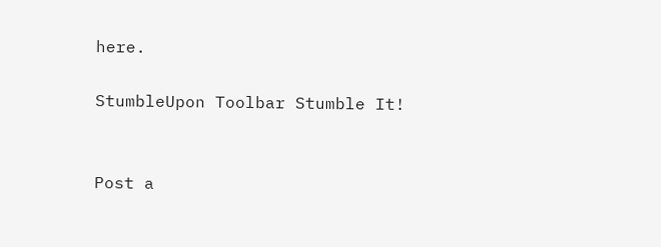here.

StumbleUpon Toolbar Stumble It!


Post a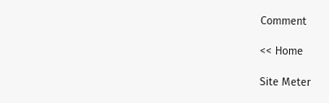Comment

<< Home

Site Meter